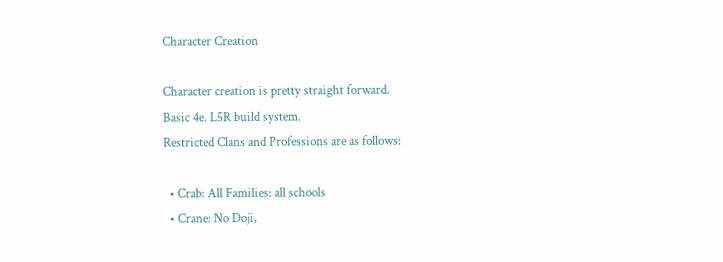Character Creation

Character creation is pretty straight forward.
Basic 4e. L5R build system.
Restricted Clans and Professions are as follows:

  • Crab: All Families: all schools
  • Crane: No Doji,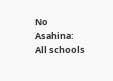No Asahina: All schools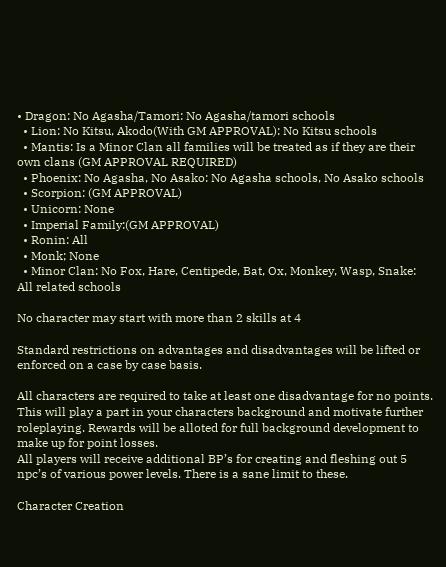• Dragon: No Agasha/Tamori: No Agasha/tamori schools
  • Lion: No Kitsu, Akodo(With GM APPROVAL): No Kitsu schools
  • Mantis: Is a Minor Clan all families will be treated as if they are their own clans (GM APPROVAL REQUIRED)
  • Phoenix: No Agasha, No Asako: No Agasha schools, No Asako schools
  • Scorpion: (GM APPROVAL)
  • Unicorn: None
  • Imperial Family:(GM APPROVAL)
  • Ronin: All
  • Monk; None
  • Minor Clan: No Fox, Hare, Centipede, Bat, Ox, Monkey, Wasp, Snake: All related schools

No character may start with more than 2 skills at 4

Standard restrictions on advantages and disadvantages will be lifted or enforced on a case by case basis.

All characters are required to take at least one disadvantage for no points. This will play a part in your characters background and motivate further roleplaying. Rewards will be alloted for full background development to make up for point losses.
All players will receive additional BP’s for creating and fleshing out 5 npc’s of various power levels. There is a sane limit to these.

Character Creation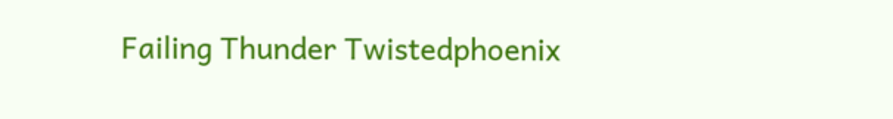Failing Thunder Twistedphoenix